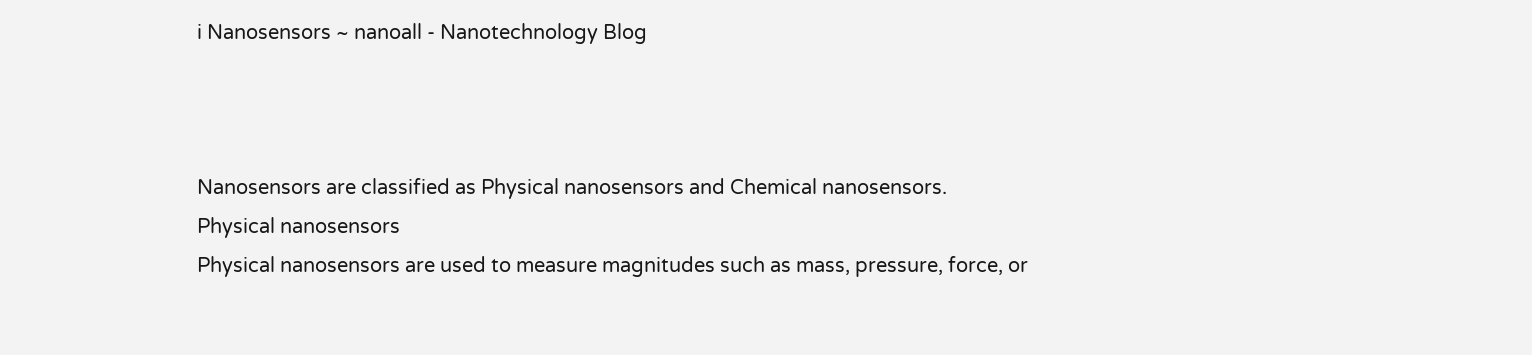i Nanosensors ~ nanoall - Nanotechnology Blog



Nanosensors are classified as Physical nanosensors and Chemical nanosensors.
Physical nanosensors
Physical nanosensors are used to measure magnitudes such as mass, pressure, force, or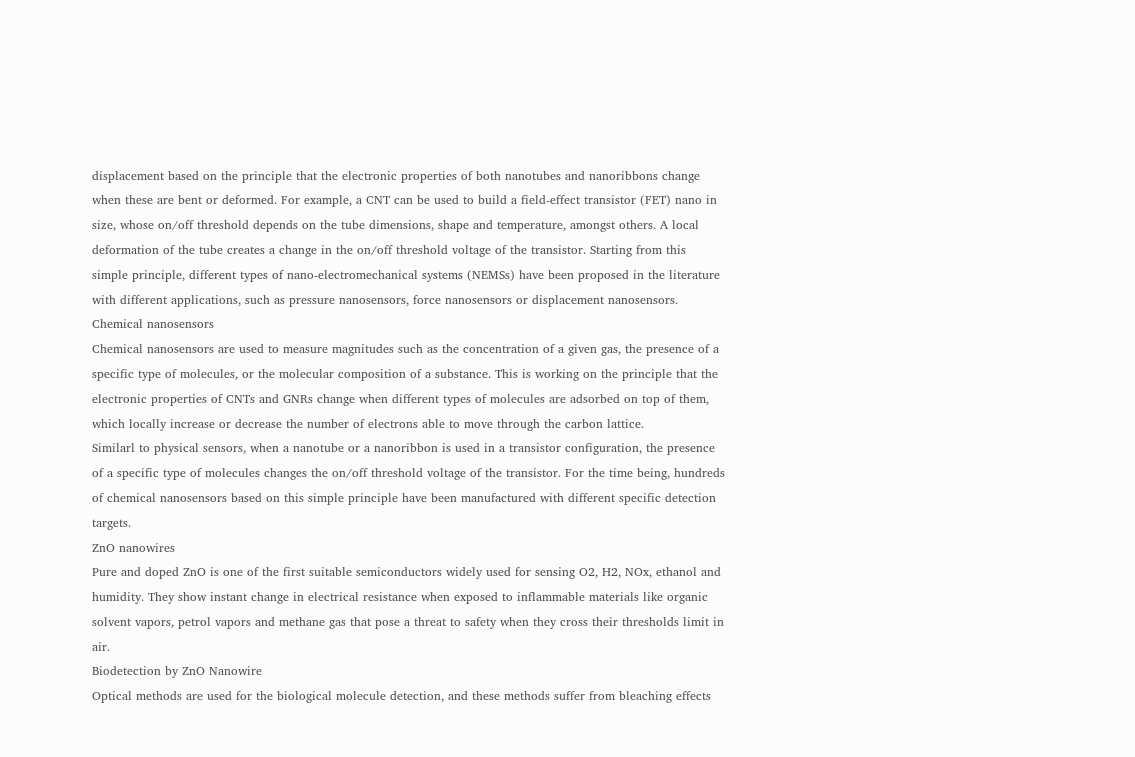displacement based on the principle that the electronic properties of both nanotubes and nanoribbons change when these are bent or deformed. For example, a CNT can be used to build a field-effect transistor (FET) nano in size, whose on/off threshold depends on the tube dimensions, shape and temperature, amongst others. A local deformation of the tube creates a change in the on/off threshold voltage of the transistor. Starting from this simple principle, different types of nano-electromechanical systems (NEMSs) have been proposed in the literature with different applications, such as pressure nanosensors, force nanosensors or displacement nanosensors.
Chemical nanosensors
Chemical nanosensors are used to measure magnitudes such as the concentration of a given gas, the presence of a specific type of molecules, or the molecular composition of a substance. This is working on the principle that the electronic properties of CNTs and GNRs change when different types of molecules are adsorbed on top of them, which locally increase or decrease the number of electrons able to move through the carbon lattice.
Similarl to physical sensors, when a nanotube or a nanoribbon is used in a transistor configuration, the presence of a specific type of molecules changes the on/off threshold voltage of the transistor. For the time being, hundreds of chemical nanosensors based on this simple principle have been manufactured with different specific detection targets.
ZnO nanowires
Pure and doped ZnO is one of the first suitable semiconductors widely used for sensing O2, H2, NOx, ethanol and humidity. They show instant change in electrical resistance when exposed to inflammable materials like organic solvent vapors, petrol vapors and methane gas that pose a threat to safety when they cross their thresholds limit in air.
Biodetection by ZnO Nanowire
Optical methods are used for the biological molecule detection, and these methods suffer from bleaching effects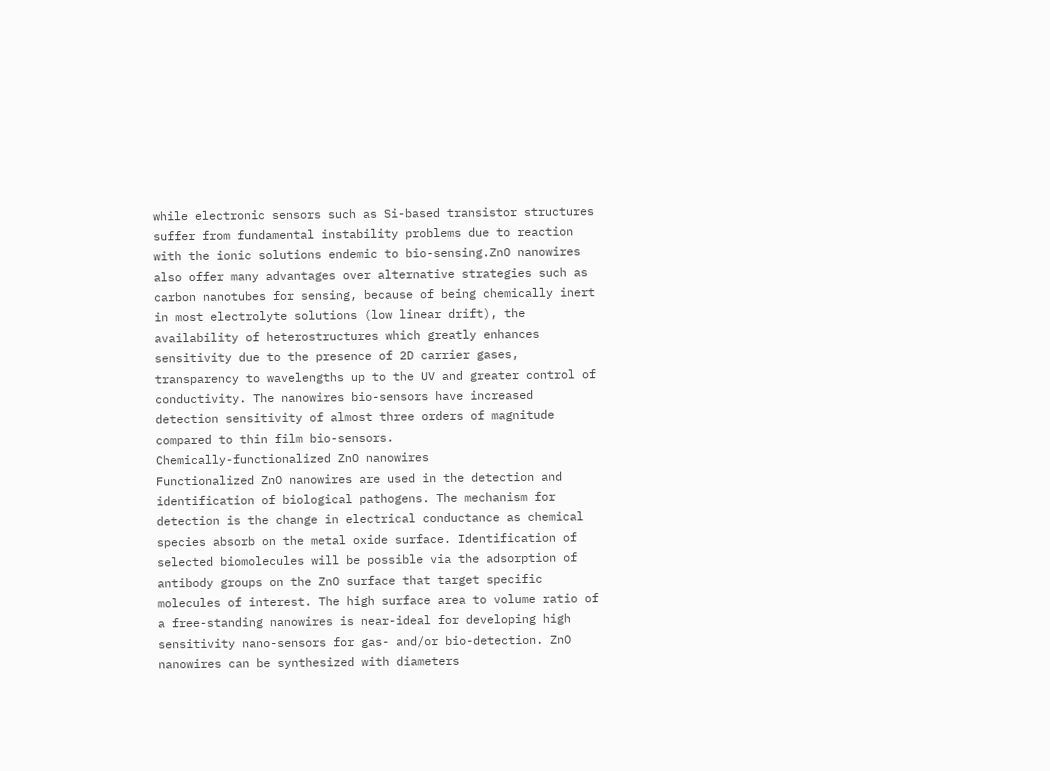while electronic sensors such as Si-based transistor structures suffer from fundamental instability problems due to reaction with the ionic solutions endemic to bio-sensing.ZnO nanowires also offer many advantages over alternative strategies such as carbon nanotubes for sensing, because of being chemically inert in most electrolyte solutions (low linear drift), the availability of heterostructures which greatly enhances sensitivity due to the presence of 2D carrier gases, transparency to wavelengths up to the UV and greater control of conductivity. The nanowires bio-sensors have increased detection sensitivity of almost three orders of magnitude compared to thin film bio-sensors.
Chemically-functionalized ZnO nanowires
Functionalized ZnO nanowires are used in the detection and identification of biological pathogens. The mechanism for detection is the change in electrical conductance as chemical species absorb on the metal oxide surface. Identification of selected biomolecules will be possible via the adsorption of antibody groups on the ZnO surface that target specific molecules of interest. The high surface area to volume ratio of a free-standing nanowires is near-ideal for developing high sensitivity nano-sensors for gas- and/or bio-detection. ZnO nanowires can be synthesized with diameters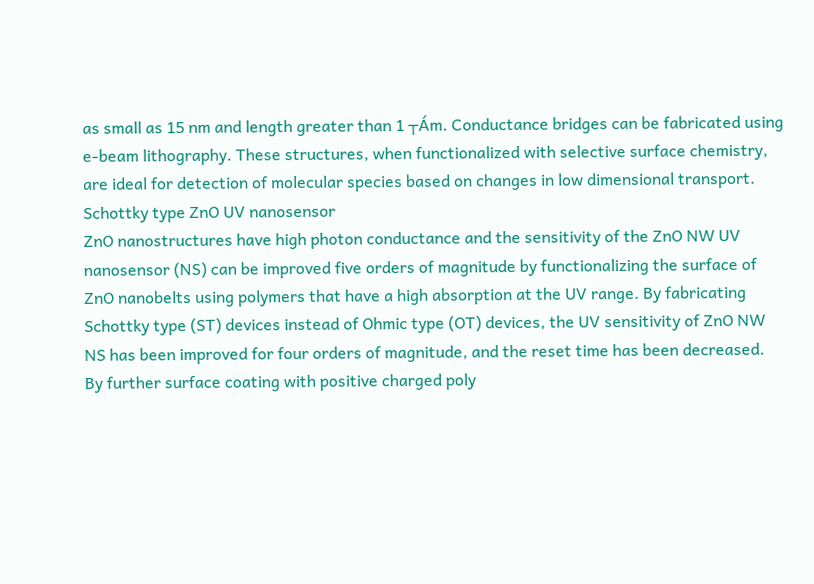as small as 15 nm and length greater than 1 ┬Ám. Conductance bridges can be fabricated using e-beam lithography. These structures, when functionalized with selective surface chemistry, are ideal for detection of molecular species based on changes in low dimensional transport.
Schottky type ZnO UV nanosensor
ZnO nanostructures have high photon conductance and the sensitivity of the ZnO NW UV nanosensor (NS) can be improved five orders of magnitude by functionalizing the surface of ZnO nanobelts using polymers that have a high absorption at the UV range. By fabricating Schottky type (ST) devices instead of Ohmic type (OT) devices, the UV sensitivity of ZnO NW NS has been improved for four orders of magnitude, and the reset time has been decreased. By further surface coating with positive charged poly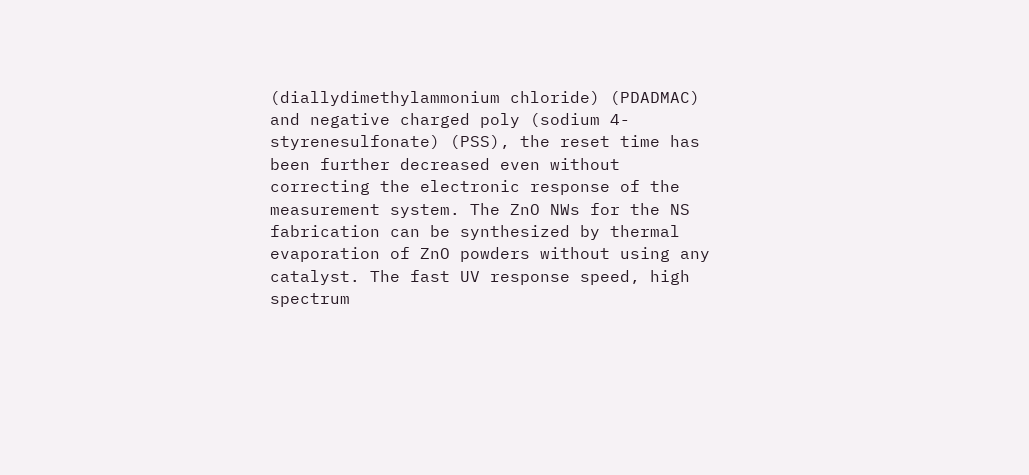(diallydimethylammonium chloride) (PDADMAC) and negative charged poly (sodium 4-styrenesulfonate) (PSS), the reset time has been further decreased even without correcting the electronic response of the measurement system. The ZnO NWs for the NS fabrication can be synthesized by thermal evaporation of ZnO powders without using any catalyst. The fast UV response speed, high spectrum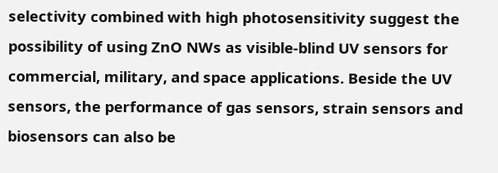selectivity combined with high photosensitivity suggest the possibility of using ZnO NWs as visible-blind UV sensors for commercial, military, and space applications. Beside the UV sensors, the performance of gas sensors, strain sensors and biosensors can also be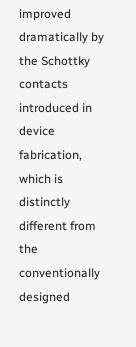improved dramatically by the Schottky contacts introduced in device fabrication, which is distinctly different from the conventionally designed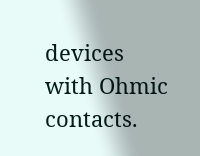devices with Ohmic contacts.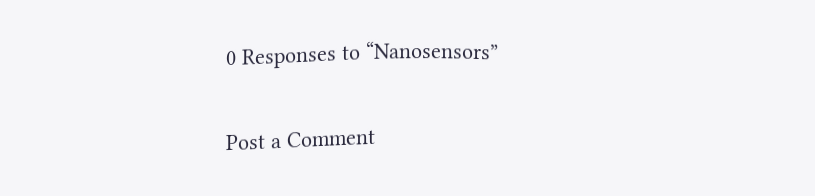0 Responses to “Nanosensors”

Post a Comment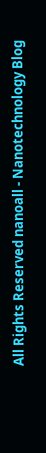All Rights Reserved nanoall - Nanotechnology Blog